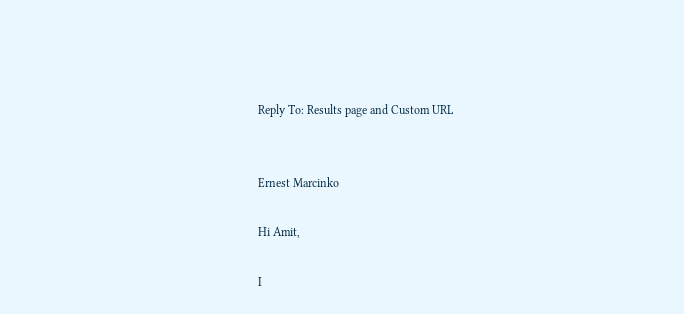Reply To: Results page and Custom URL


Ernest Marcinko

Hi Amit,

I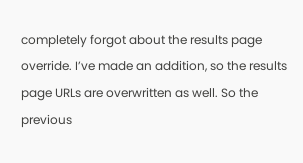completely forgot about the results page override. I’ve made an addition, so the results page URLs are overwritten as well. So the previous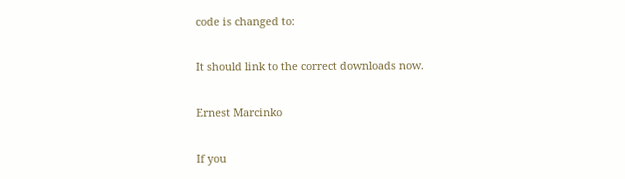code is changed to:

It should link to the correct downloads now.

Ernest Marcinko

If you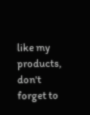like my products, don't forget to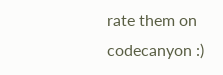rate them on codecanyon :)